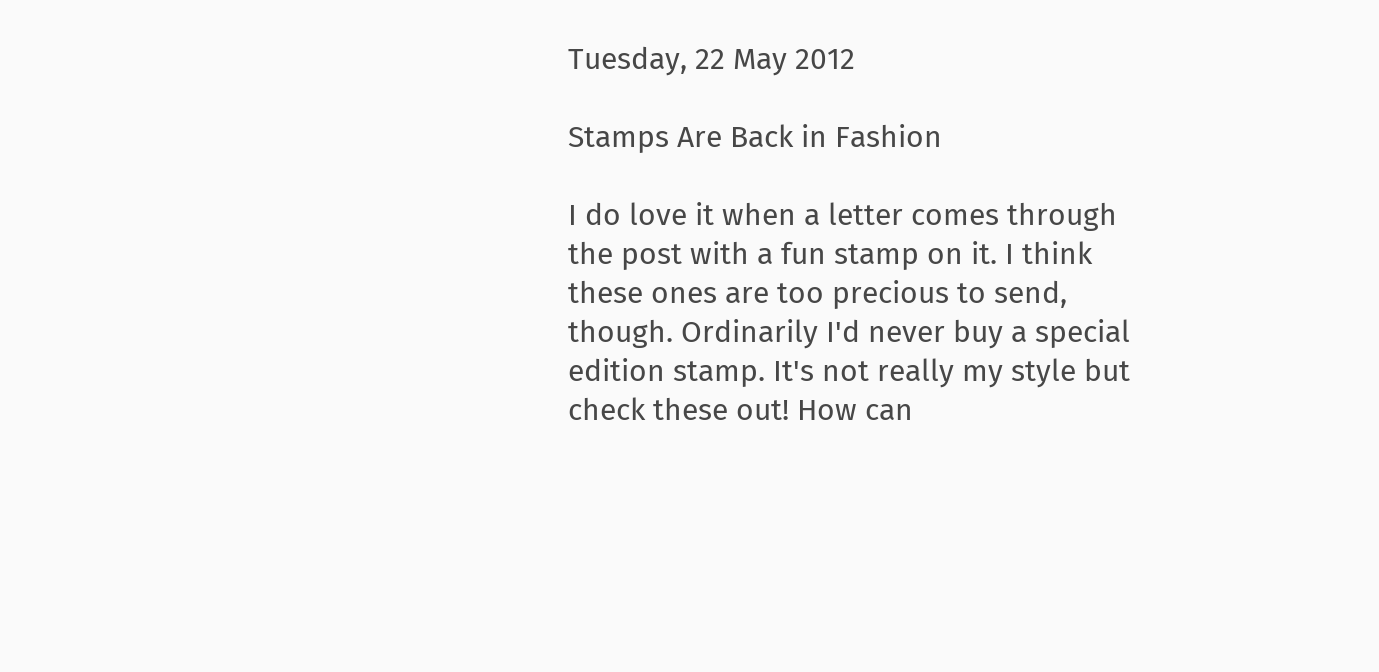Tuesday, 22 May 2012

Stamps Are Back in Fashion

I do love it when a letter comes through the post with a fun stamp on it. I think these ones are too precious to send, though. Ordinarily I'd never buy a special edition stamp. It's not really my style but check these out! How can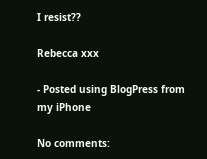I resist??

Rebecca xxx

- Posted using BlogPress from my iPhone

No comments: